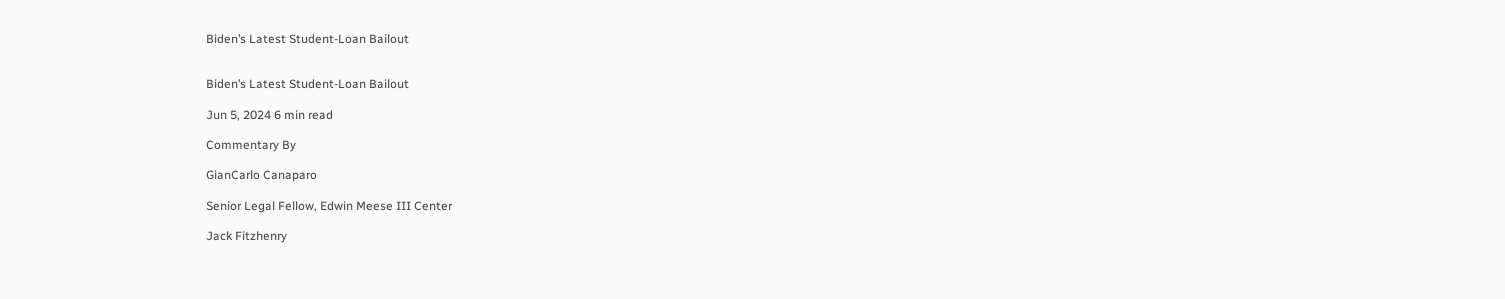Biden’s Latest Student-Loan Bailout


Biden’s Latest Student-Loan Bailout

Jun 5, 2024 6 min read

Commentary By

GianCarlo Canaparo

Senior Legal Fellow, Edwin Meese III Center

Jack Fitzhenry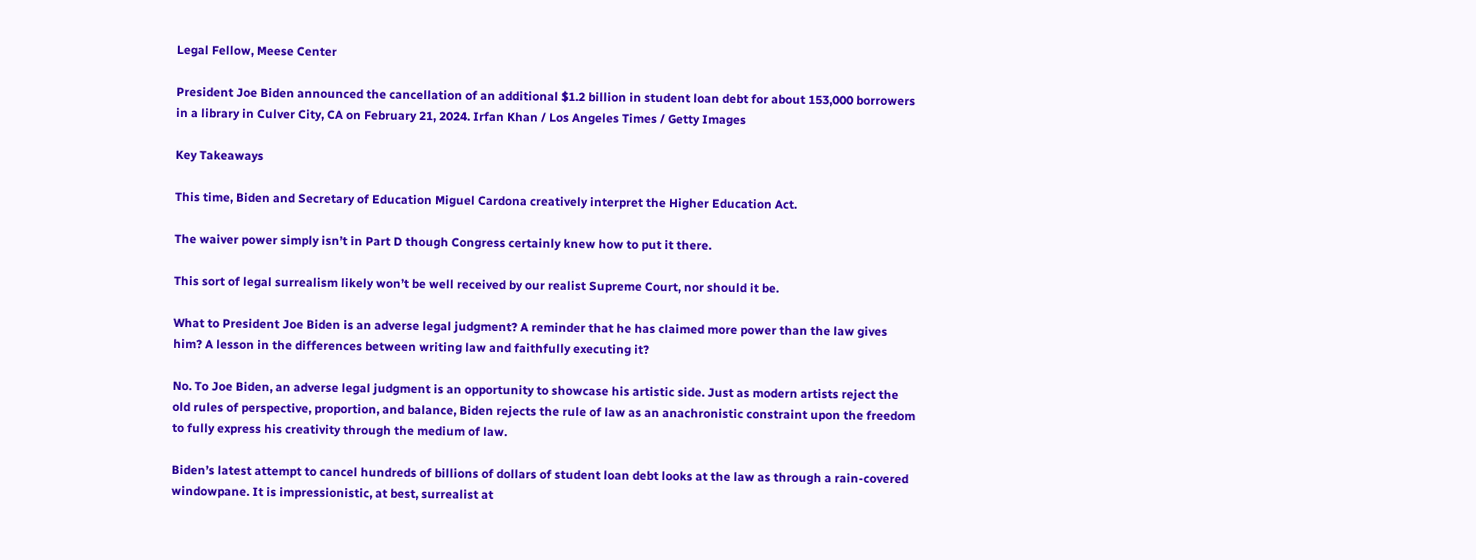Legal Fellow, Meese Center

President Joe Biden announced the cancellation of an additional $1.2 billion in student loan debt for about 153,000 borrowers in a library in Culver City, CA on February 21, 2024. Irfan Khan / Los Angeles Times / Getty Images

Key Takeaways

This time, Biden and Secretary of Education Miguel Cardona creatively interpret the Higher Education Act.

The waiver power simply isn’t in Part D though Congress certainly knew how to put it there.

This sort of legal surrealism likely won’t be well received by our realist Supreme Court, nor should it be.

What to President Joe Biden is an adverse legal judgment? A reminder that he has claimed more power than the law gives him? A lesson in the differences between writing law and faithfully executing it?

No. To Joe Biden, an adverse legal judgment is an opportunity to showcase his artistic side. Just as modern artists reject the old rules of perspective, proportion, and balance, Biden rejects the rule of law as an anachronistic constraint upon the freedom to fully express his creativity through the medium of law.

Biden’s latest attempt to cancel hundreds of billions of dollars of student loan debt looks at the law as through a rain-covered windowpane. It is impressionistic, at best, surrealist at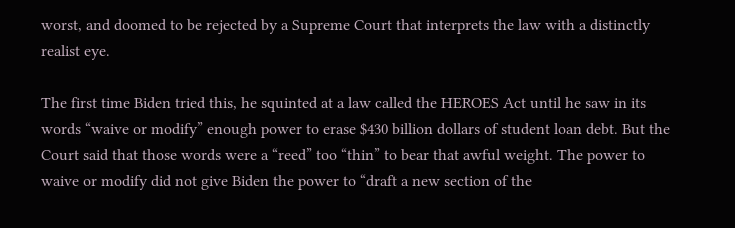worst, and doomed to be rejected by a Supreme Court that interprets the law with a distinctly realist eye.

The first time Biden tried this, he squinted at a law called the HEROES Act until he saw in its words “waive or modify” enough power to erase $430 billion dollars of student loan debt. But the Court said that those words were a “reed” too “thin” to bear that awful weight. The power to waive or modify did not give Biden the power to “draft a new section of the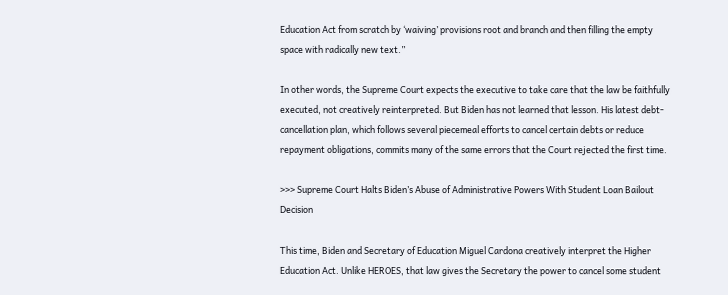Education Act from scratch by ‘waiving’ provisions root and branch and then filling the empty space with radically new text.”

In other words, the Supreme Court expects the executive to take care that the law be faithfully executed, not creatively reinterpreted. But Biden has not learned that lesson. His latest debt-cancellation plan, which follows several piecemeal efforts to cancel certain debts or reduce repayment obligations, commits many of the same errors that the Court rejected the first time.

>>> Supreme Court Halts Biden’s Abuse of Administrative Powers With Student Loan Bailout Decision

This time, Biden and Secretary of Education Miguel Cardona creatively interpret the Higher Education Act. Unlike HEROES, that law gives the Secretary the power to cancel some student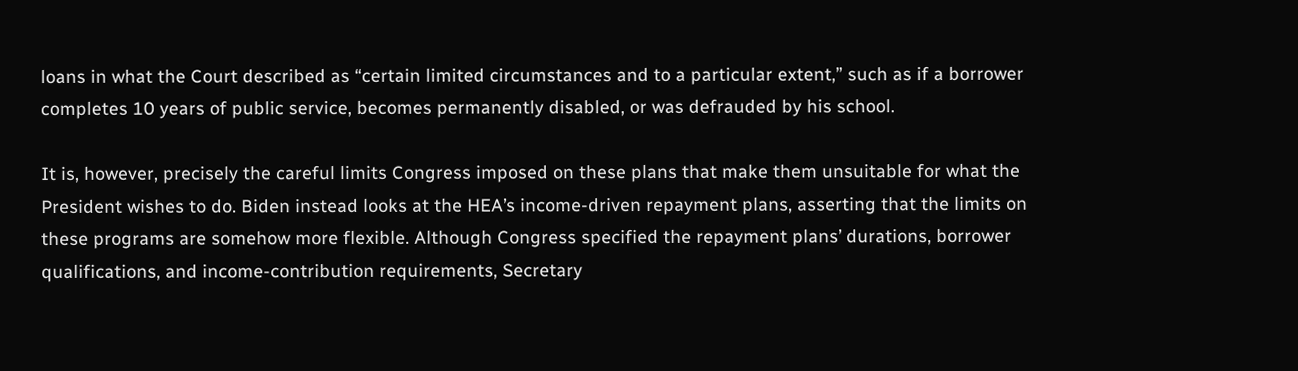loans in what the Court described as “certain limited circumstances and to a particular extent,” such as if a borrower completes 10 years of public service, becomes permanently disabled, or was defrauded by his school.

It is, however, precisely the careful limits Congress imposed on these plans that make them unsuitable for what the President wishes to do. Biden instead looks at the HEA’s income-driven repayment plans, asserting that the limits on these programs are somehow more flexible. Although Congress specified the repayment plans’ durations, borrower qualifications, and income-contribution requirements, Secretary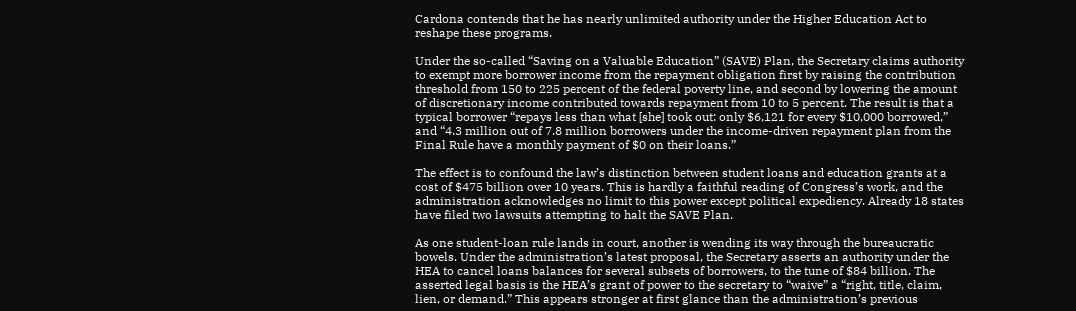Cardona contends that he has nearly unlimited authority under the Higher Education Act to reshape these programs.

Under the so-called “Saving on a Valuable Education” (SAVE) Plan, the Secretary claims authority to exempt more borrower income from the repayment obligation first by raising the contribution threshold from 150 to 225 percent of the federal poverty line, and second by lowering the amount of discretionary income contributed towards repayment from 10 to 5 percent. The result is that a typical borrower “repays less than what [she] took out: only $6,121 for every $10,000 borrowed,” and “4.3 million out of 7.8 million borrowers under the income-driven repayment plan from the Final Rule have a monthly payment of $0 on their loans.”

The effect is to confound the law’s distinction between student loans and education grants at a cost of $475 billion over 10 years. This is hardly a faithful reading of Congress’s work, and the administration acknowledges no limit to this power except political expediency. Already 18 states have filed two lawsuits attempting to halt the SAVE Plan.

As one student-loan rule lands in court, another is wending its way through the bureaucratic bowels. Under the administration’s latest proposal, the Secretary asserts an authority under the HEA to cancel loans balances for several subsets of borrowers, to the tune of $84 billion. The asserted legal basis is the HEA’s grant of power to the secretary to “waive” a “right, title, claim, lien, or demand.” This appears stronger at first glance than the administration’s previous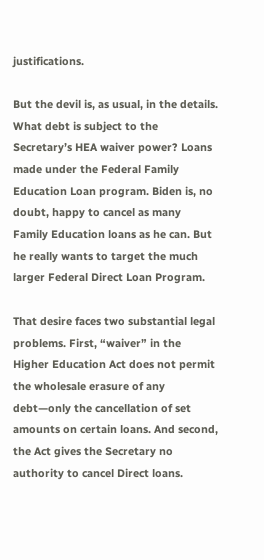justifications.

But the devil is, as usual, in the details. What debt is subject to the Secretary’s HEA waiver power? Loans made under the Federal Family Education Loan program. Biden is, no doubt, happy to cancel as many Family Education loans as he can. But he really wants to target the much larger Federal Direct Loan Program.

That desire faces two substantial legal problems. First, “waiver” in the Higher Education Act does not permit the wholesale erasure of any debt—only the cancellation of set amounts on certain loans. And second, the Act gives the Secretary no authority to cancel Direct loans.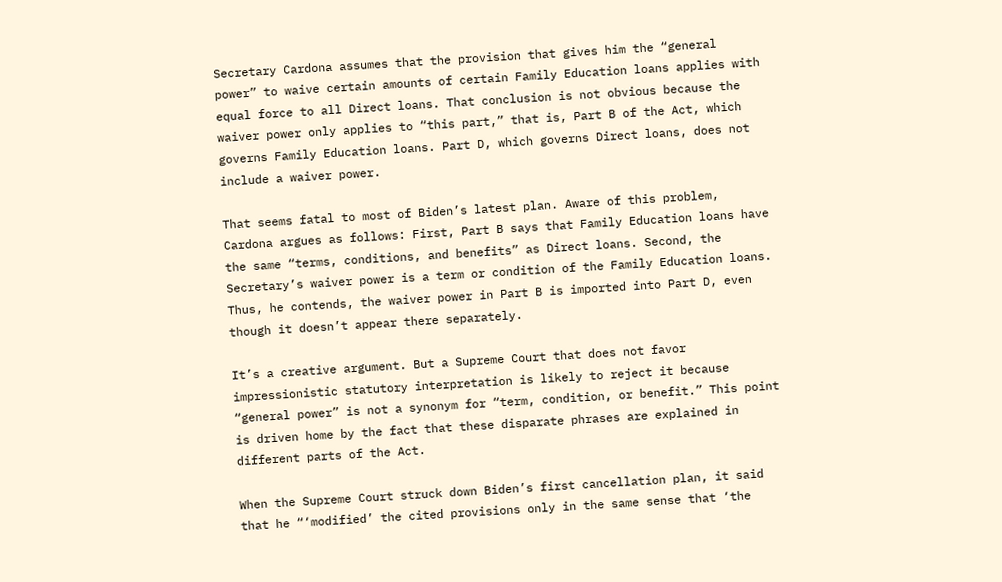Secretary Cardona assumes that the provision that gives him the “general power” to waive certain amounts of certain Family Education loans applies with equal force to all Direct loans. That conclusion is not obvious because the waiver power only applies to “this part,” that is, Part B of the Act, which governs Family Education loans. Part D, which governs Direct loans, does not include a waiver power.

That seems fatal to most of Biden’s latest plan. Aware of this problem, Cardona argues as follows: First, Part B says that Family Education loans have the same “terms, conditions, and benefits” as Direct loans. Second, the Secretary’s waiver power is a term or condition of the Family Education loans. Thus, he contends, the waiver power in Part B is imported into Part D, even though it doesn’t appear there separately.

It’s a creative argument. But a Supreme Court that does not favor impressionistic statutory interpretation is likely to reject it because “general power” is not a synonym for “term, condition, or benefit.” This point is driven home by the fact that these disparate phrases are explained in different parts of the Act.

When the Supreme Court struck down Biden’s first cancellation plan, it said that he “‘modified’ the cited provisions only in the same sense that ‘the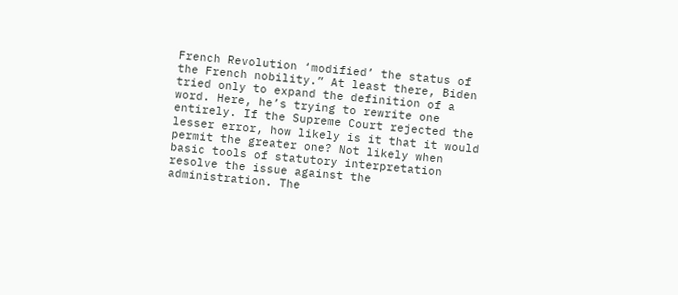French Revolution ‘modified’ the status of the French nobility.” At least there, Biden tried only to expand the definition of a word. Here, he’s trying to rewrite one entirely. If the Supreme Court rejected the lesser error, how likely is it that it would permit the greater one? Not likely when basic tools of statutory interpretation resolve the issue against the administration. The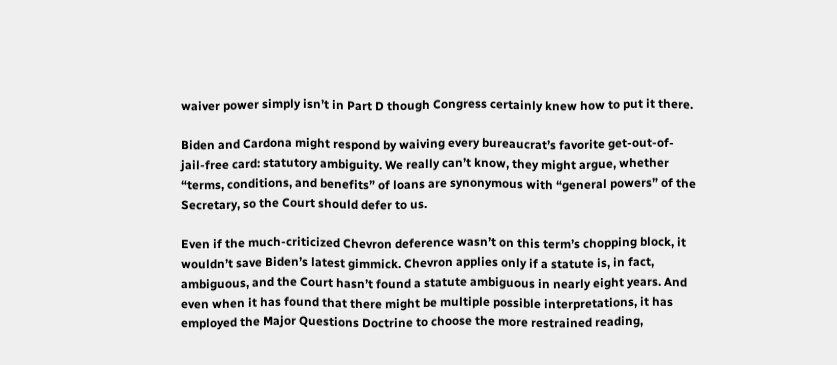waiver power simply isn’t in Part D though Congress certainly knew how to put it there.

Biden and Cardona might respond by waiving every bureaucrat’s favorite get-out-of-jail-free card: statutory ambiguity. We really can’t know, they might argue, whether “terms, conditions, and benefits” of loans are synonymous with “general powers” of the Secretary, so the Court should defer to us.

Even if the much-criticized Chevron deference wasn’t on this term’s chopping block, it wouldn’t save Biden’s latest gimmick. Chevron applies only if a statute is, in fact, ambiguous, and the Court hasn’t found a statute ambiguous in nearly eight years. And even when it has found that there might be multiple possible interpretations, it has employed the Major Questions Doctrine to choose the more restrained reading,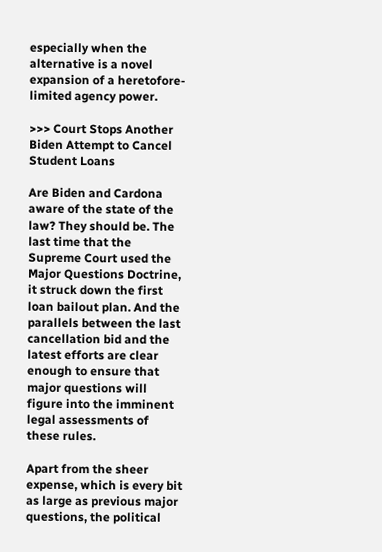especially when the alternative is a novel expansion of a heretofore-limited agency power.

>>> Court Stops Another Biden Attempt to Cancel Student Loans

Are Biden and Cardona aware of the state of the law? They should be. The last time that the Supreme Court used the Major Questions Doctrine, it struck down the first loan bailout plan. And the parallels between the last cancellation bid and the latest efforts are clear enough to ensure that major questions will figure into the imminent legal assessments of these rules.

Apart from the sheer expense, which is every bit as large as previous major questions, the political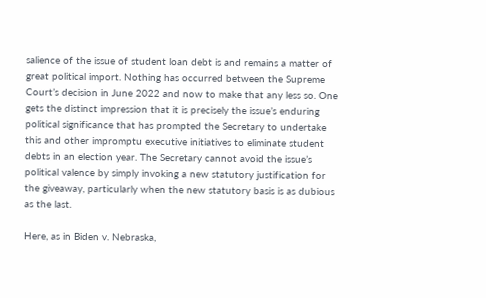salience of the issue of student loan debt is and remains a matter of great political import. Nothing has occurred between the Supreme Court’s decision in June 2022 and now to make that any less so. One gets the distinct impression that it is precisely the issue’s enduring political significance that has prompted the Secretary to undertake this and other impromptu executive initiatives to eliminate student debts in an election year. The Secretary cannot avoid the issue’s political valence by simply invoking a new statutory justification for the giveaway, particularly when the new statutory basis is as dubious as the last.

Here, as in Biden v. Nebraska,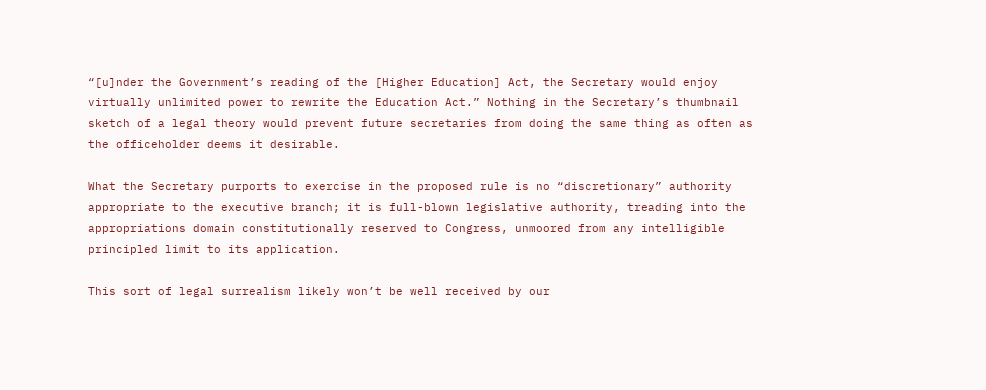“[u]nder the Government’s reading of the [Higher Education] Act, the Secretary would enjoy virtually unlimited power to rewrite the Education Act.” Nothing in the Secretary’s thumbnail sketch of a legal theory would prevent future secretaries from doing the same thing as often as the officeholder deems it desirable.

What the Secretary purports to exercise in the proposed rule is no “discretionary” authority appropriate to the executive branch; it is full-blown legislative authority, treading into the appropriations domain constitutionally reserved to Congress, unmoored from any intelligible principled limit to its application.

This sort of legal surrealism likely won’t be well received by our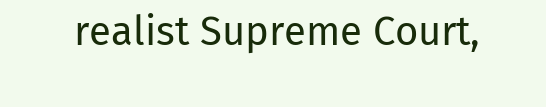realist Supreme Court,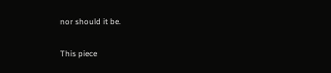nor should it be.

This piece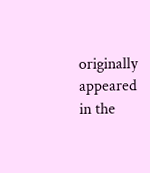originally appeared in the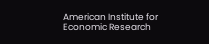American Institute for Economic Research